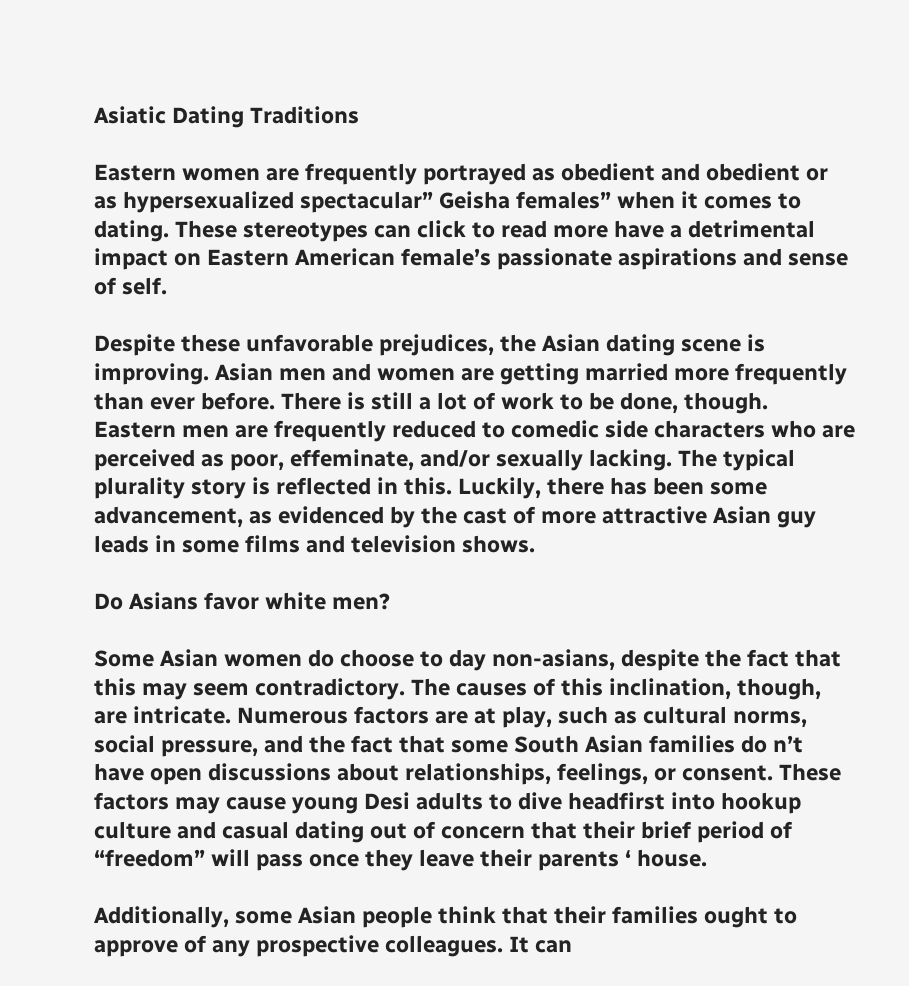Asiatic Dating Traditions

Eastern women are frequently portrayed as obedient and obedient or as hypersexualized spectacular” Geisha females” when it comes to dating. These stereotypes can click to read more have a detrimental impact on Eastern American female’s passionate aspirations and sense of self.

Despite these unfavorable prejudices, the Asian dating scene is improving. Asian men and women are getting married more frequently than ever before. There is still a lot of work to be done, though. Eastern men are frequently reduced to comedic side characters who are perceived as poor, effeminate, and/or sexually lacking. The typical plurality story is reflected in this. Luckily, there has been some advancement, as evidenced by the cast of more attractive Asian guy leads in some films and television shows.

Do Asians favor white men?

Some Asian women do choose to day non-asians, despite the fact that this may seem contradictory. The causes of this inclination, though, are intricate. Numerous factors are at play, such as cultural norms, social pressure, and the fact that some South Asian families do n’t have open discussions about relationships, feelings, or consent. These factors may cause young Desi adults to dive headfirst into hookup culture and casual dating out of concern that their brief period of “freedom” will pass once they leave their parents ‘ house.

Additionally, some Asian people think that their families ought to approve of any prospective colleagues. It can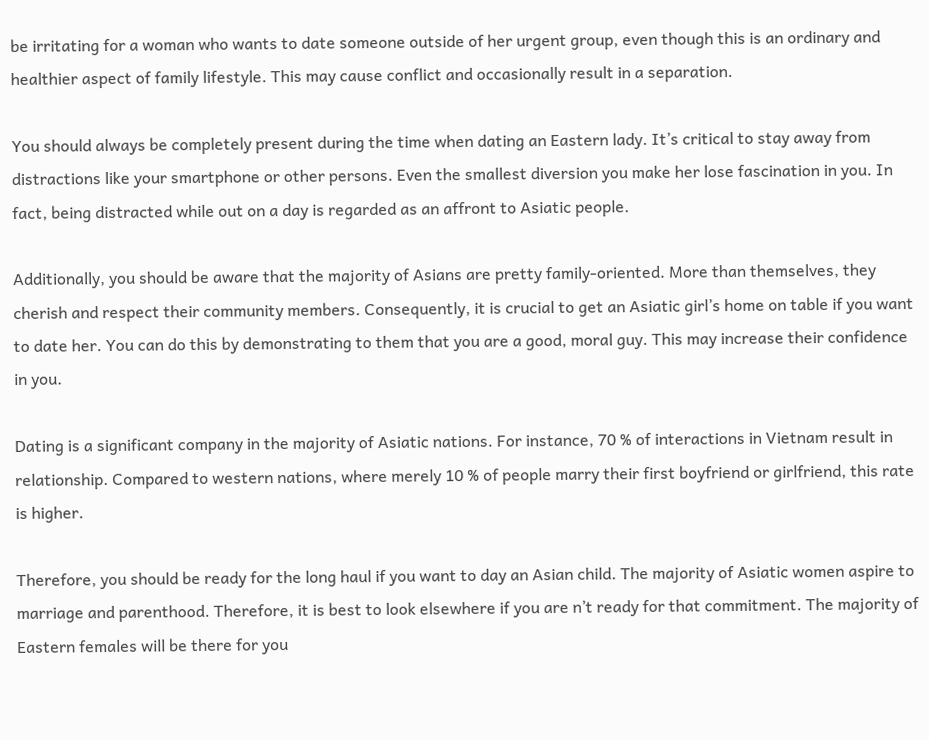be irritating for a woman who wants to date someone outside of her urgent group, even though this is an ordinary and healthier aspect of family lifestyle. This may cause conflict and occasionally result in a separation.

You should always be completely present during the time when dating an Eastern lady. It’s critical to stay away from distractions like your smartphone or other persons. Even the smallest diversion you make her lose fascination in you. In fact, being distracted while out on a day is regarded as an affront to Asiatic people.

Additionally, you should be aware that the majority of Asians are pretty family-oriented. More than themselves, they cherish and respect their community members. Consequently, it is crucial to get an Asiatic girl’s home on table if you want to date her. You can do this by demonstrating to them that you are a good, moral guy. This may increase their confidence in you.

Dating is a significant company in the majority of Asiatic nations. For instance, 70 % of interactions in Vietnam result in relationship. Compared to western nations, where merely 10 % of people marry their first boyfriend or girlfriend, this rate is higher.

Therefore, you should be ready for the long haul if you want to day an Asian child. The majority of Asiatic women aspire to marriage and parenthood. Therefore, it is best to look elsewhere if you are n’t ready for that commitment. The majority of Eastern females will be there for you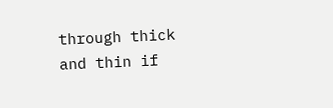through thick and thin if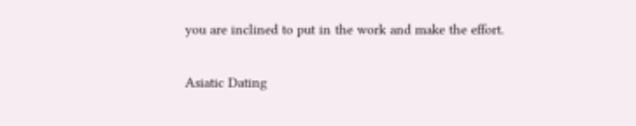you are inclined to put in the work and make the effort.

Asiatic Dating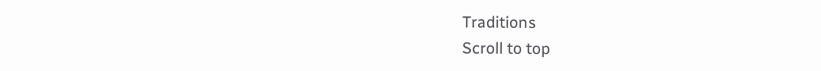Traditions
Scroll to top